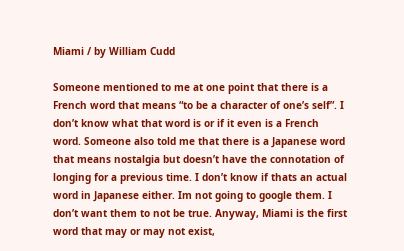Miami / by William Cudd

Someone mentioned to me at one point that there is a French word that means “to be a character of one’s self”. I don’t know what that word is or if it even is a French word. Someone also told me that there is a Japanese word that means nostalgia but doesn’t have the connotation of longing for a previous time. I don’t know if thats an actual word in Japanese either. Im not going to google them. I don’t want them to not be true. Anyway, Miami is the first word that may or may not exist,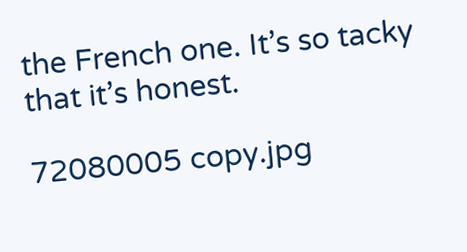the French one. It’s so tacky that it’s honest.

72080005 copy.jpg